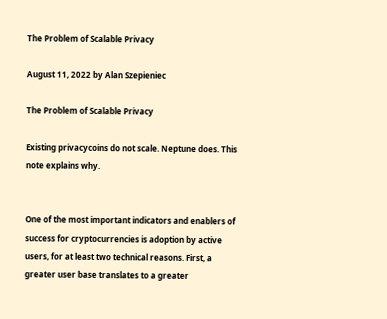The Problem of Scalable Privacy

August 11, 2022 by Alan Szepieniec

The Problem of Scalable Privacy

Existing privacycoins do not scale. Neptune does. This note explains why.


One of the most important indicators and enablers of success for cryptocurrencies is adoption by active users, for at least two technical reasons. First, a greater user base translates to a greater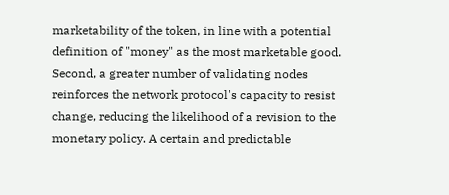marketability of the token, in line with a potential definition of "money" as the most marketable good. Second, a greater number of validating nodes reinforces the network protocol's capacity to resist change, reducing the likelihood of a revision to the monetary policy. A certain and predictable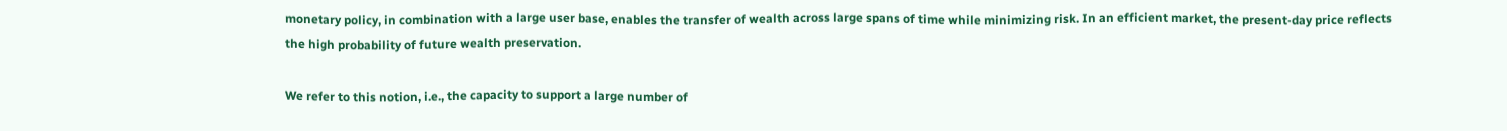monetary policy, in combination with a large user base, enables the transfer of wealth across large spans of time while minimizing risk. In an efficient market, the present-day price reflects the high probability of future wealth preservation.

We refer to this notion, i.e., the capacity to support a large number of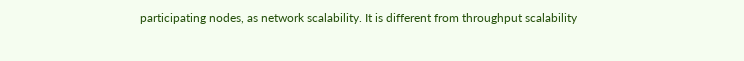participating nodes, as network scalability. It is different from throughput scalability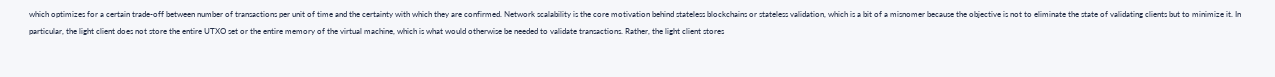which optimizes for a certain trade-off between number of transactions per unit of time and the certainty with which they are confirmed. Network scalability is the core motivation behind stateless blockchains or stateless validation, which is a bit of a misnomer because the objective is not to eliminate the state of validating clients but to minimize it. In particular, the light client does not store the entire UTXO set or the entire memory of the virtual machine, which is what would otherwise be needed to validate transactions. Rather, the light client stores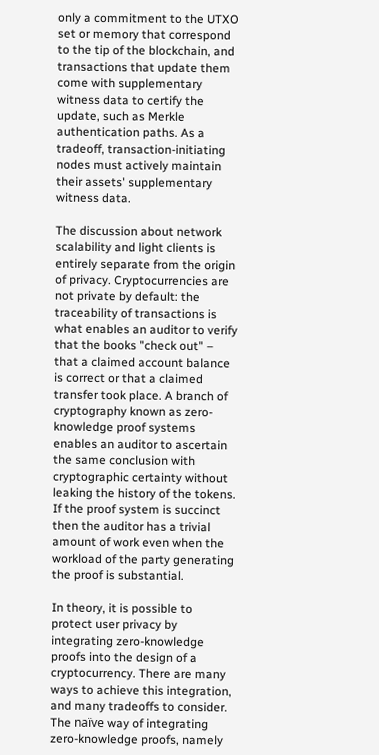only a commitment to the UTXO set or memory that correspond to the tip of the blockchain, and transactions that update them come with supplementary witness data to certify the update, such as Merkle authentication paths. As a tradeoff, transaction-initiating nodes must actively maintain their assets' supplementary witness data.

The discussion about network scalability and light clients is entirely separate from the origin of privacy. Cryptocurrencies are not private by default: the traceability of transactions is what enables an auditor to verify that the books "check out" – that a claimed account balance is correct or that a claimed transfer took place. A branch of cryptography known as zero-knowledge proof systems enables an auditor to ascertain the same conclusion with cryptographic certainty without leaking the history of the tokens. If the proof system is succinct then the auditor has a trivial amount of work even when the workload of the party generating the proof is substantial.

In theory, it is possible to protect user privacy by integrating zero-knowledge proofs into the design of a cryptocurrency. There are many ways to achieve this integration, and many tradeoffs to consider. The naïve way of integrating zero-knowledge proofs, namely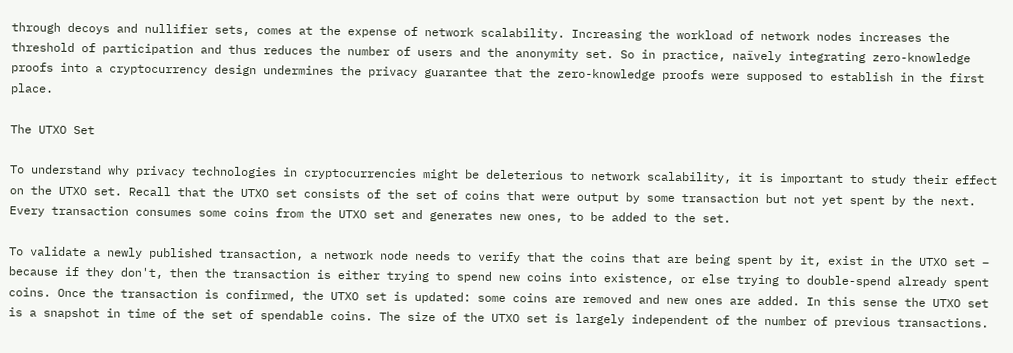through decoys and nullifier sets, comes at the expense of network scalability. Increasing the workload of network nodes increases the threshold of participation and thus reduces the number of users and the anonymity set. So in practice, naïvely integrating zero-knowledge proofs into a cryptocurrency design undermines the privacy guarantee that the zero-knowledge proofs were supposed to establish in the first place.

The UTXO Set

To understand why privacy technologies in cryptocurrencies might be deleterious to network scalability, it is important to study their effect on the UTXO set. Recall that the UTXO set consists of the set of coins that were output by some transaction but not yet spent by the next. Every transaction consumes some coins from the UTXO set and generates new ones, to be added to the set.

To validate a newly published transaction, a network node needs to verify that the coins that are being spent by it, exist in the UTXO set – because if they don't, then the transaction is either trying to spend new coins into existence, or else trying to double-spend already spent coins. Once the transaction is confirmed, the UTXO set is updated: some coins are removed and new ones are added. In this sense the UTXO set is a snapshot in time of the set of spendable coins. The size of the UTXO set is largely independent of the number of previous transactions.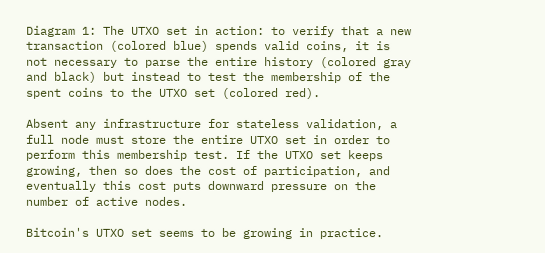Diagram 1: The UTXO set in action: to verify that a new transaction (colored blue) spends valid coins, it is not necessary to parse the entire history (colored gray and black) but instead to test the membership of the spent coins to the UTXO set (colored red).

Absent any infrastructure for stateless validation, a full node must store the entire UTXO set in order to perform this membership test. If the UTXO set keeps growing, then so does the cost of participation, and eventually this cost puts downward pressure on the number of active nodes.

Bitcoin's UTXO set seems to be growing in practice.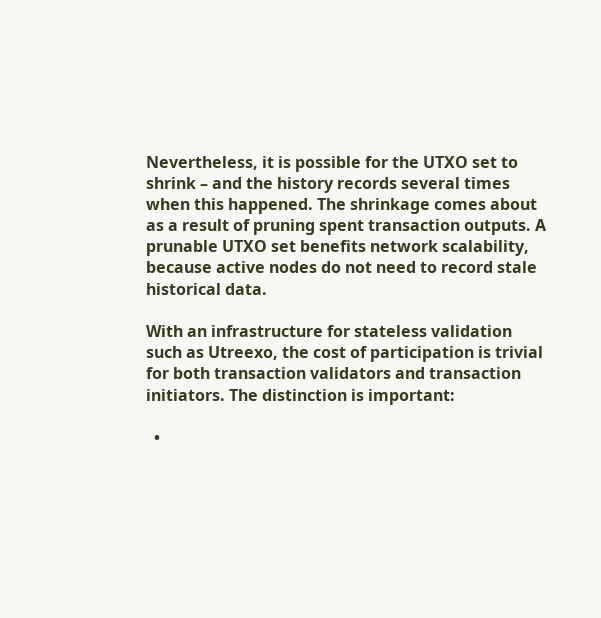Nevertheless, it is possible for the UTXO set to shrink – and the history records several times when this happened. The shrinkage comes about as a result of pruning spent transaction outputs. A prunable UTXO set benefits network scalability, because active nodes do not need to record stale historical data.

With an infrastructure for stateless validation such as Utreexo, the cost of participation is trivial for both transaction validators and transaction initiators. The distinction is important:

  •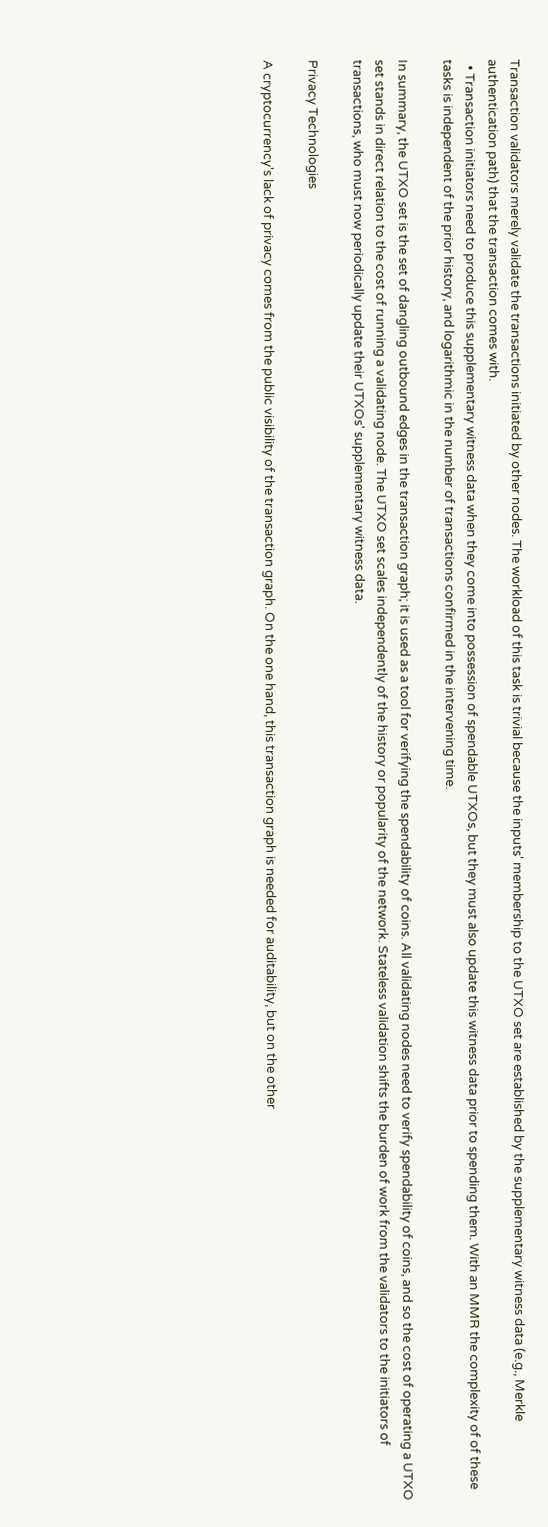Transaction validators merely validate the transactions initiated by other nodes. The workload of this task is trivial because the inputs' membership to the UTXO set are established by the supplementary witness data (e.g., Merkle authentication path) that the transaction comes with.
  • Transaction initiators need to produce this supplementary witness data when they come into possession of spendable UTXOs, but they must also update this witness data prior to spending them. With an MMR the complexity of of these tasks is independent of the prior history, and logarithmic in the number of transactions confirmed in the intervening time.

In summary, the UTXO set is the set of dangling outbound edges in the transaction graph; it is used as a tool for verifying the spendability of coins. All validating nodes need to verify spendability of coins, and so the cost of operating a UTXO set stands in direct relation to the cost of running a validating node. The UTXO set scales independently of the history or popularity of the network. Stateless validation shifts the burden of work from the validators to the initiators of transactions, who must now periodically update their UTXOs' supplementary witness data.

Privacy Technologies

A cryptocurrency's lack of privacy comes from the public visibility of the transaction graph. On the one hand, this transaction graph is needed for auditability, but on the other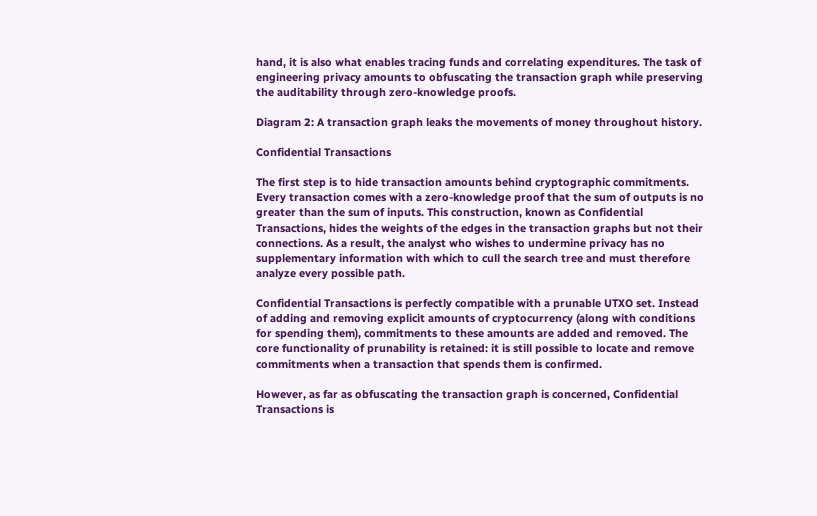hand, it is also what enables tracing funds and correlating expenditures. The task of engineering privacy amounts to obfuscating the transaction graph while preserving the auditability through zero-knowledge proofs.

Diagram 2: A transaction graph leaks the movements of money throughout history.

Confidential Transactions

The first step is to hide transaction amounts behind cryptographic commitments. Every transaction comes with a zero-knowledge proof that the sum of outputs is no greater than the sum of inputs. This construction, known as Confidential Transactions, hides the weights of the edges in the transaction graphs but not their connections. As a result, the analyst who wishes to undermine privacy has no supplementary information with which to cull the search tree and must therefore analyze every possible path.

Confidential Transactions is perfectly compatible with a prunable UTXO set. Instead of adding and removing explicit amounts of cryptocurrency (along with conditions for spending them), commitments to these amounts are added and removed. The core functionality of prunability is retained: it is still possible to locate and remove commitments when a transaction that spends them is confirmed.

However, as far as obfuscating the transaction graph is concerned, Confidential Transactions is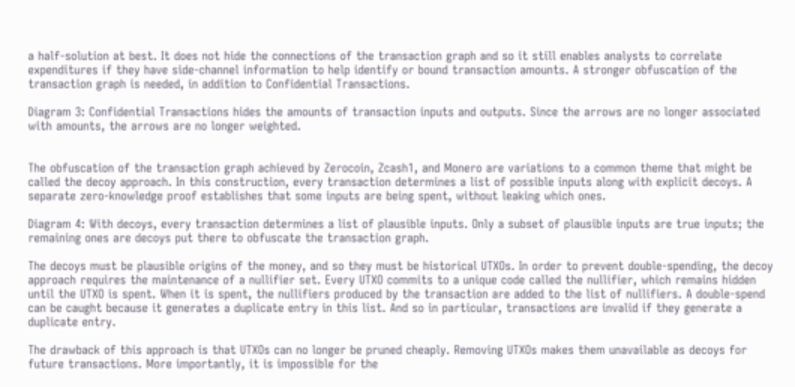a half-solution at best. It does not hide the connections of the transaction graph and so it still enables analysts to correlate expenditures if they have side-channel information to help identify or bound transaction amounts. A stronger obfuscation of the transaction graph is needed, in addition to Confidential Transactions.

Diagram 3: Confidential Transactions hides the amounts of transaction inputs and outputs. Since the arrows are no longer associated with amounts, the arrows are no longer weighted.


The obfuscation of the transaction graph achieved by Zerocoin, Zcash1, and Monero are variations to a common theme that might be called the decoy approach. In this construction, every transaction determines a list of possible inputs along with explicit decoys. A separate zero-knowledge proof establishes that some inputs are being spent, without leaking which ones.

Diagram 4: With decoys, every transaction determines a list of plausible inputs. Only a subset of plausible inputs are true inputs; the remaining ones are decoys put there to obfuscate the transaction graph.

The decoys must be plausible origins of the money, and so they must be historical UTXOs. In order to prevent double-spending, the decoy approach requires the maintenance of a nullifier set. Every UTXO commits to a unique code called the nullifier, which remains hidden until the UTXO is spent. When it is spent, the nullifiers produced by the transaction are added to the list of nullifiers. A double-spend can be caught because it generates a duplicate entry in this list. And so in particular, transactions are invalid if they generate a duplicate entry.

The drawback of this approach is that UTXOs can no longer be pruned cheaply. Removing UTXOs makes them unavailable as decoys for future transactions. More importantly, it is impossible for the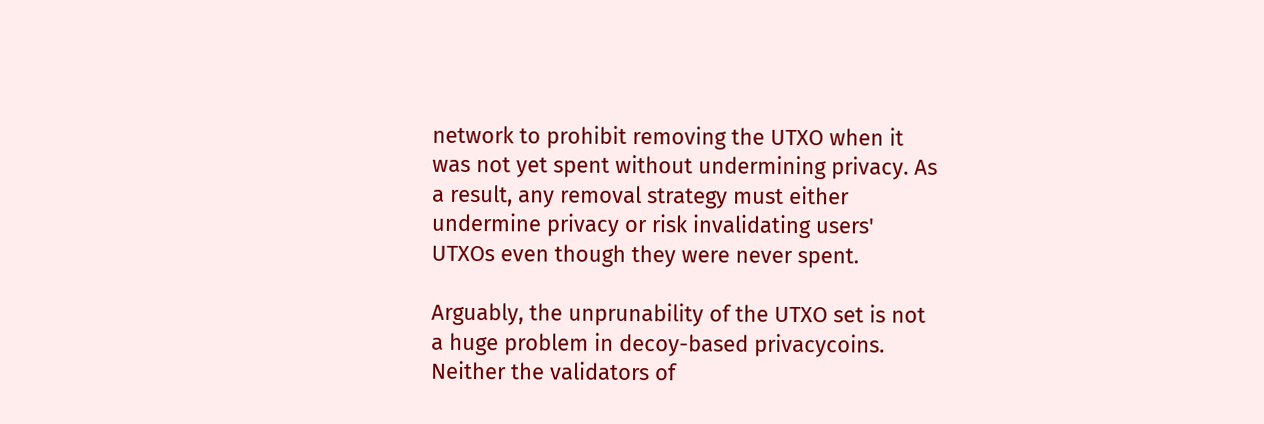network to prohibit removing the UTXO when it was not yet spent without undermining privacy. As a result, any removal strategy must either undermine privacy or risk invalidating users' UTXOs even though they were never spent.

Arguably, the unprunability of the UTXO set is not a huge problem in decoy-based privacycoins. Neither the validators of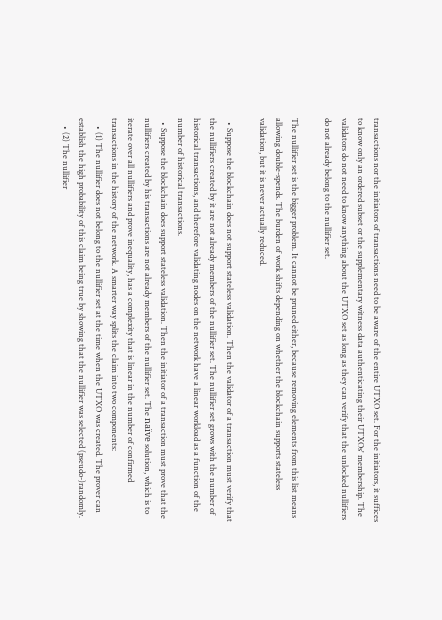transactions nor the initiators of transactions need to be aware of the entire UTXO set. For the initiators, it suffices to know only an ordered subset or the supplementary witness data authenticating their UTXOs' membership. The validators do not need to know anything about the UTXO set as long as they can verify that the unlocked nullifiers do not already belong to the nullifier set.

The nullifier set is the bigger problem. It cannot be pruned either, because removing elements from this list means allowing double-spends. The burden of work shifts depending on whether the blockchain supports stateless validation, but it is never actually reduced.

  • Suppose the blockchain does not support stateless validation. Then the validator of a transaction must verify that the nullifiers created by it are not already members of the nullifier set. The nullifier set grows with the number of historical transactions, and therefore validating nodes on the network have a linear workload as a function of the number of historical transactions.
  • Suppose the blockchain does support stateless validation. Then the initiator of a transaction must prove that the nullifiers created by his transactions are not already members of the nullifier set. The naïve solution, which is to iterate over all nullifiers and prove inequality, has a complexity that is linear in the number of confirmed transactions in the history of the network. A smarter way splits the claim into two components:
    • (1) The nullifier does not belong to the nullifier set at the time when the UTXO was created. The prover can establish the high probability of this claim being true by showing that the nullifier was selected (pseudo-)randomly.
    • (2) The nullifier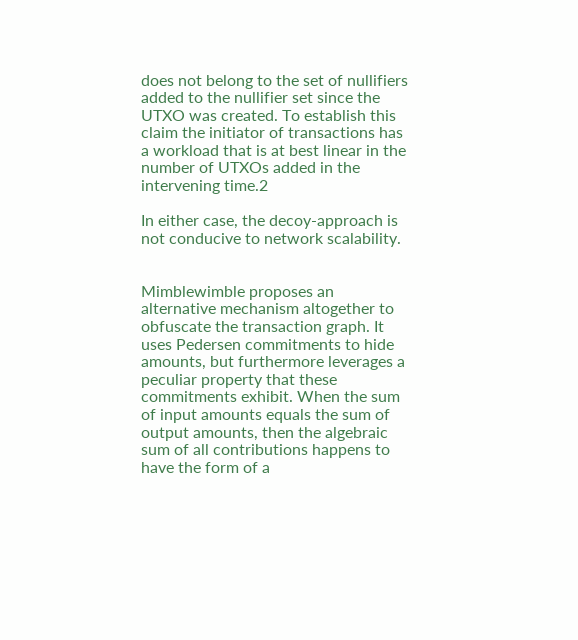does not belong to the set of nullifiers added to the nullifier set since the UTXO was created. To establish this claim the initiator of transactions has a workload that is at best linear in the number of UTXOs added in the intervening time.2

In either case, the decoy-approach is not conducive to network scalability.


Mimblewimble proposes an alternative mechanism altogether to obfuscate the transaction graph. It uses Pedersen commitments to hide amounts, but furthermore leverages a peculiar property that these commitments exhibit. When the sum of input amounts equals the sum of output amounts, then the algebraic sum of all contributions happens to have the form of a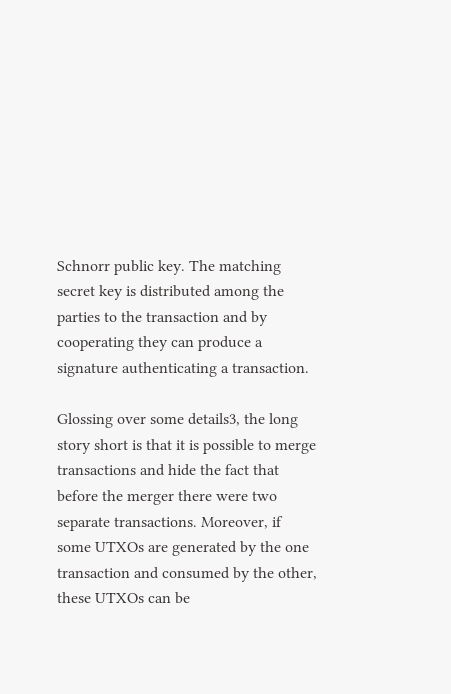Schnorr public key. The matching secret key is distributed among the parties to the transaction and by cooperating they can produce a signature authenticating a transaction.

Glossing over some details3, the long story short is that it is possible to merge transactions and hide the fact that before the merger there were two separate transactions. Moreover, if some UTXOs are generated by the one transaction and consumed by the other, these UTXOs can be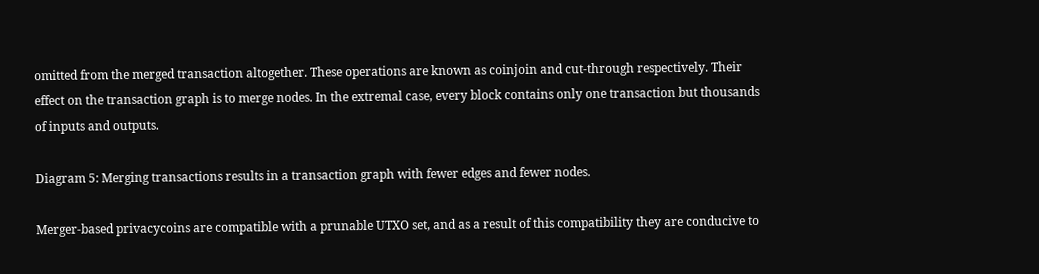omitted from the merged transaction altogether. These operations are known as coinjoin and cut-through respectively. Their effect on the transaction graph is to merge nodes. In the extremal case, every block contains only one transaction but thousands of inputs and outputs.

Diagram 5: Merging transactions results in a transaction graph with fewer edges and fewer nodes.

Merger-based privacycoins are compatible with a prunable UTXO set, and as a result of this compatibility they are conducive to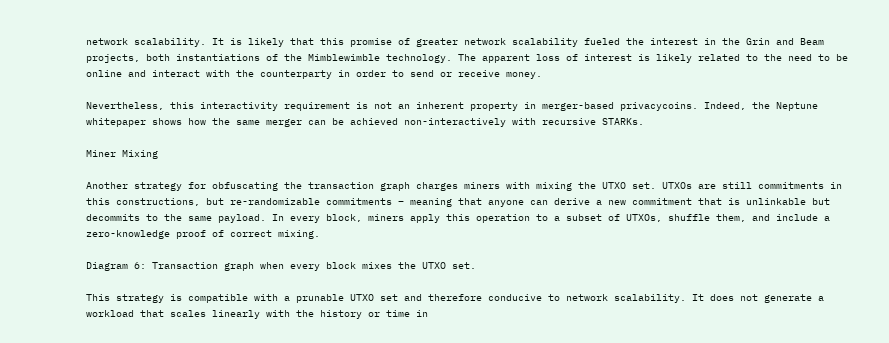network scalability. It is likely that this promise of greater network scalability fueled the interest in the Grin and Beam projects, both instantiations of the Mimblewimble technology. The apparent loss of interest is likely related to the need to be online and interact with the counterparty in order to send or receive money.

Nevertheless, this interactivity requirement is not an inherent property in merger-based privacycoins. Indeed, the Neptune whitepaper shows how the same merger can be achieved non-interactively with recursive STARKs.

Miner Mixing

Another strategy for obfuscating the transaction graph charges miners with mixing the UTXO set. UTXOs are still commitments in this constructions, but re-randomizable commitments – meaning that anyone can derive a new commitment that is unlinkable but decommits to the same payload. In every block, miners apply this operation to a subset of UTXOs, shuffle them, and include a zero-knowledge proof of correct mixing.

Diagram 6: Transaction graph when every block mixes the UTXO set.

This strategy is compatible with a prunable UTXO set and therefore conducive to network scalability. It does not generate a workload that scales linearly with the history or time in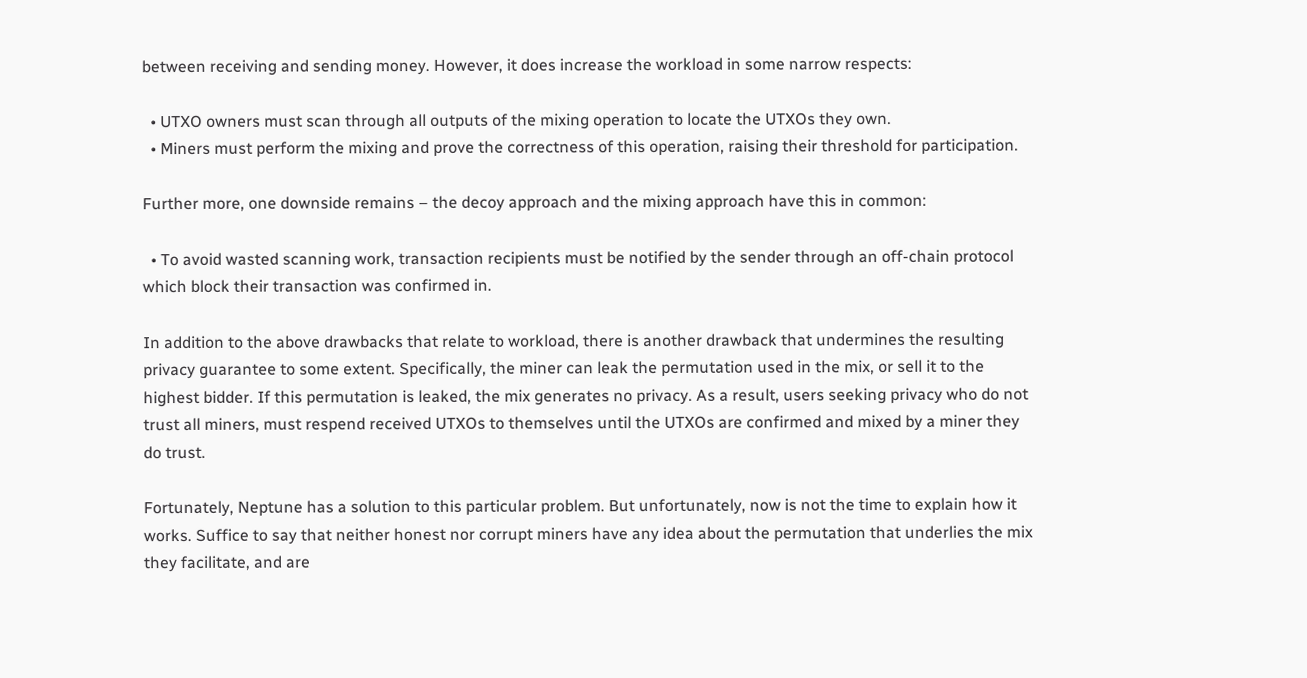between receiving and sending money. However, it does increase the workload in some narrow respects:

  • UTXO owners must scan through all outputs of the mixing operation to locate the UTXOs they own.
  • Miners must perform the mixing and prove the correctness of this operation, raising their threshold for participation.

Further more, one downside remains – the decoy approach and the mixing approach have this in common:

  • To avoid wasted scanning work, transaction recipients must be notified by the sender through an off-chain protocol which block their transaction was confirmed in.

In addition to the above drawbacks that relate to workload, there is another drawback that undermines the resulting privacy guarantee to some extent. Specifically, the miner can leak the permutation used in the mix, or sell it to the highest bidder. If this permutation is leaked, the mix generates no privacy. As a result, users seeking privacy who do not trust all miners, must respend received UTXOs to themselves until the UTXOs are confirmed and mixed by a miner they do trust.

Fortunately, Neptune has a solution to this particular problem. But unfortunately, now is not the time to explain how it works. Suffice to say that neither honest nor corrupt miners have any idea about the permutation that underlies the mix they facilitate, and are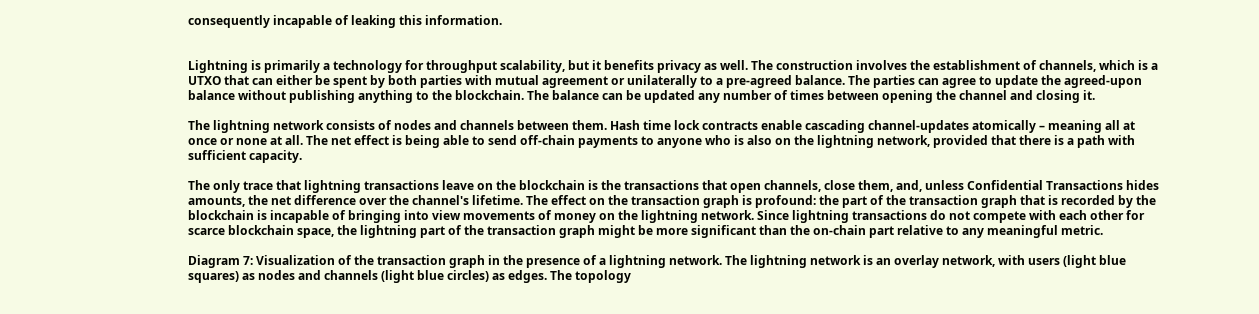consequently incapable of leaking this information.


Lightning is primarily a technology for throughput scalability, but it benefits privacy as well. The construction involves the establishment of channels, which is a UTXO that can either be spent by both parties with mutual agreement or unilaterally to a pre-agreed balance. The parties can agree to update the agreed-upon balance without publishing anything to the blockchain. The balance can be updated any number of times between opening the channel and closing it.

The lightning network consists of nodes and channels between them. Hash time lock contracts enable cascading channel-updates atomically – meaning all at once or none at all. The net effect is being able to send off-chain payments to anyone who is also on the lightning network, provided that there is a path with sufficient capacity.

The only trace that lightning transactions leave on the blockchain is the transactions that open channels, close them, and, unless Confidential Transactions hides amounts, the net difference over the channel's lifetime. The effect on the transaction graph is profound: the part of the transaction graph that is recorded by the blockchain is incapable of bringing into view movements of money on the lightning network. Since lightning transactions do not compete with each other for scarce blockchain space, the lightning part of the transaction graph might be more significant than the on-chain part relative to any meaningful metric.

Diagram 7: Visualization of the transaction graph in the presence of a lightning network. The lightning network is an overlay network, with users (light blue squares) as nodes and channels (light blue circles) as edges. The topology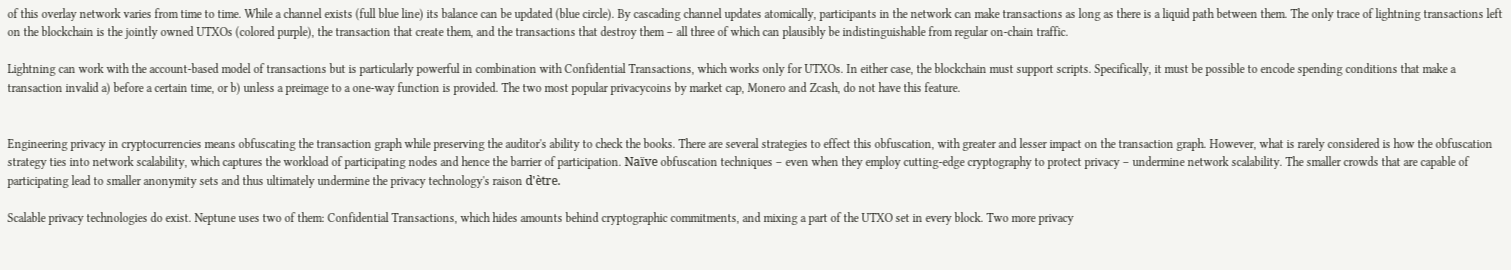of this overlay network varies from time to time. While a channel exists (full blue line) its balance can be updated (blue circle). By cascading channel updates atomically, participants in the network can make transactions as long as there is a liquid path between them. The only trace of lightning transactions left on the blockchain is the jointly owned UTXOs (colored purple), the transaction that create them, and the transactions that destroy them – all three of which can plausibly be indistinguishable from regular on-chain traffic.

Lightning can work with the account-based model of transactions but is particularly powerful in combination with Confidential Transactions, which works only for UTXOs. In either case, the blockchain must support scripts. Specifically, it must be possible to encode spending conditions that make a transaction invalid a) before a certain time, or b) unless a preimage to a one-way function is provided. The two most popular privacycoins by market cap, Monero and Zcash, do not have this feature.


Engineering privacy in cryptocurrencies means obfuscating the transaction graph while preserving the auditor's ability to check the books. There are several strategies to effect this obfuscation, with greater and lesser impact on the transaction graph. However, what is rarely considered is how the obfuscation strategy ties into network scalability, which captures the workload of participating nodes and hence the barrier of participation. Naïve obfuscation techniques – even when they employ cutting-edge cryptography to protect privacy – undermine network scalability. The smaller crowds that are capable of participating lead to smaller anonymity sets and thus ultimately undermine the privacy technology's raison d'ètre.

Scalable privacy technologies do exist. Neptune uses two of them: Confidential Transactions, which hides amounts behind cryptographic commitments, and mixing a part of the UTXO set in every block. Two more privacy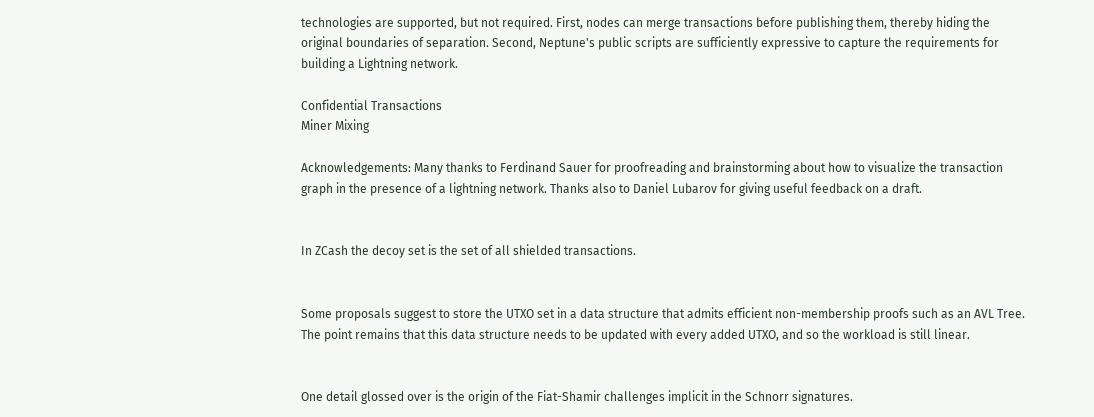technologies are supported, but not required. First, nodes can merge transactions before publishing them, thereby hiding the original boundaries of separation. Second, Neptune's public scripts are sufficiently expressive to capture the requirements for building a Lightning network.

Confidential Transactions
Miner Mixing

Acknowledgements: Many thanks to Ferdinand Sauer for proofreading and brainstorming about how to visualize the transaction graph in the presence of a lightning network. Thanks also to Daniel Lubarov for giving useful feedback on a draft.


In ZCash the decoy set is the set of all shielded transactions.


Some proposals suggest to store the UTXO set in a data structure that admits efficient non-membership proofs such as an AVL Tree. The point remains that this data structure needs to be updated with every added UTXO, and so the workload is still linear.


One detail glossed over is the origin of the Fiat-Shamir challenges implicit in the Schnorr signatures.